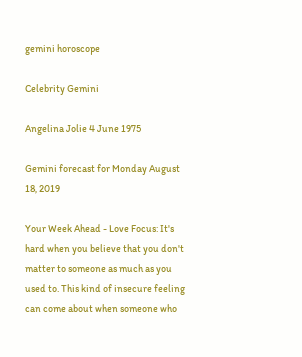gemini horoscope

Celebrity Gemini

Angelina Jolie 4 June 1975

Gemini forecast for Monday August 18, 2019

Your Week Ahead - Love Focus: It's hard when you believe that you don't matter to someone as much as you used to. This kind of insecure feeling can come about when someone who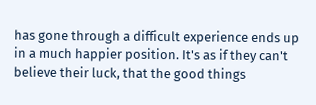has gone through a difficult experience ends up in a much happier position. It's as if they can't believe their luck, that the good things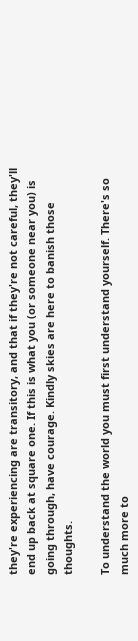they're experiencing are transitory, and that if they're not careful, they'll end up back at square one. If this is what you (or someone near you) is going through, have courage. Kindly skies are here to banish those thoughts.

To understand the world you must first understand yourself. There's so much more to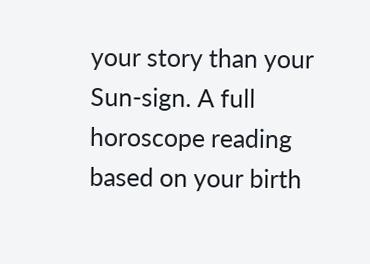your story than your Sun-sign. A full horoscope reading based on your birth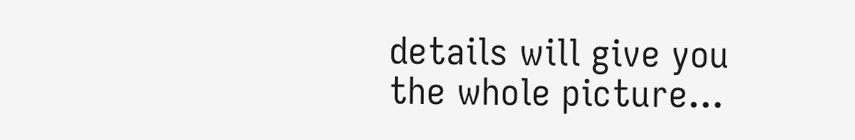details will give you the whole picture...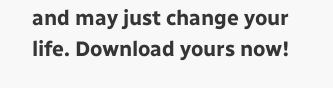and may just change your life. Download yours now!